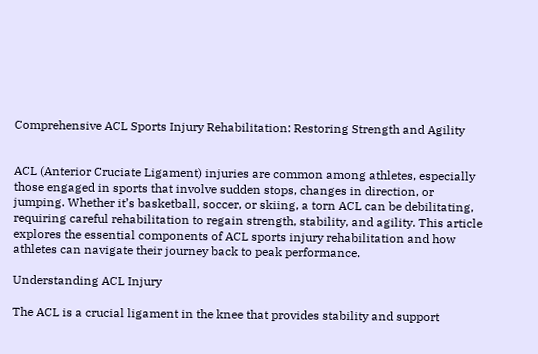Comprehensive ACL Sports Injury Rehabilitation: Restoring Strength and Agility


ACL (Anterior Cruciate Ligament) injuries are common among athletes, especially those engaged in sports that involve sudden stops, changes in direction, or jumping. Whether it’s basketball, soccer, or skiing, a torn ACL can be debilitating, requiring careful rehabilitation to regain strength, stability, and agility. This article explores the essential components of ACL sports injury rehabilitation and how athletes can navigate their journey back to peak performance.

Understanding ACL Injury

The ACL is a crucial ligament in the knee that provides stability and support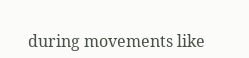during movements like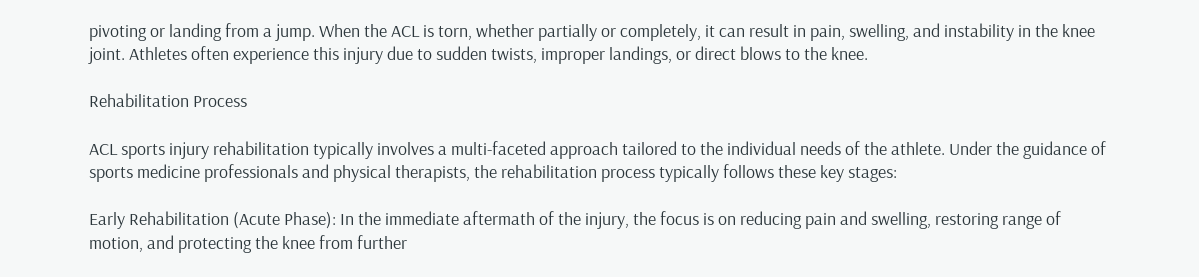pivoting or landing from a jump. When the ACL is torn, whether partially or completely, it can result in pain, swelling, and instability in the knee joint. Athletes often experience this injury due to sudden twists, improper landings, or direct blows to the knee.

Rehabilitation Process

ACL sports injury rehabilitation typically involves a multi-faceted approach tailored to the individual needs of the athlete. Under the guidance of sports medicine professionals and physical therapists, the rehabilitation process typically follows these key stages:

Early Rehabilitation (Acute Phase): In the immediate aftermath of the injury, the focus is on reducing pain and swelling, restoring range of motion, and protecting the knee from further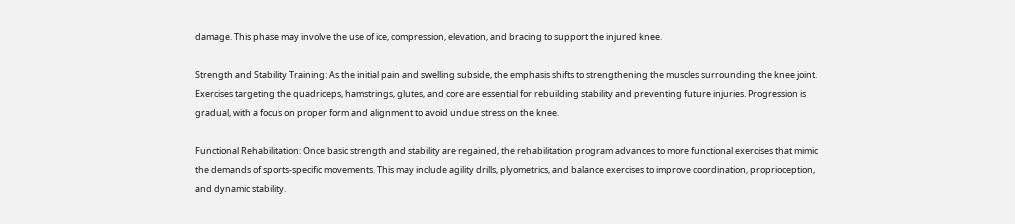damage. This phase may involve the use of ice, compression, elevation, and bracing to support the injured knee.

Strength and Stability Training: As the initial pain and swelling subside, the emphasis shifts to strengthening the muscles surrounding the knee joint. Exercises targeting the quadriceps, hamstrings, glutes, and core are essential for rebuilding stability and preventing future injuries. Progression is gradual, with a focus on proper form and alignment to avoid undue stress on the knee.

Functional Rehabilitation: Once basic strength and stability are regained, the rehabilitation program advances to more functional exercises that mimic the demands of sports-specific movements. This may include agility drills, plyometrics, and balance exercises to improve coordination, proprioception, and dynamic stability.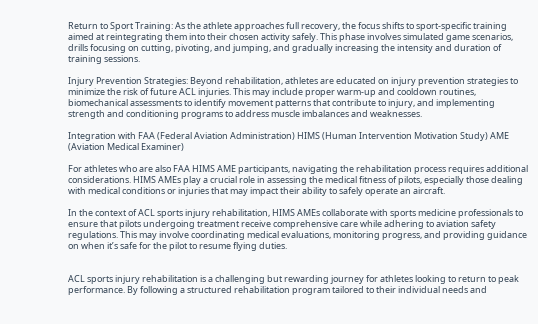Return to Sport Training: As the athlete approaches full recovery, the focus shifts to sport-specific training aimed at reintegrating them into their chosen activity safely. This phase involves simulated game scenarios, drills focusing on cutting, pivoting, and jumping, and gradually increasing the intensity and duration of training sessions.

Injury Prevention Strategies: Beyond rehabilitation, athletes are educated on injury prevention strategies to minimize the risk of future ACL injuries. This may include proper warm-up and cooldown routines, biomechanical assessments to identify movement patterns that contribute to injury, and implementing strength and conditioning programs to address muscle imbalances and weaknesses.

Integration with FAA (Federal Aviation Administration) HIMS (Human Intervention Motivation Study) AME (Aviation Medical Examiner)

For athletes who are also FAA HIMS AME participants, navigating the rehabilitation process requires additional considerations. HIMS AMEs play a crucial role in assessing the medical fitness of pilots, especially those dealing with medical conditions or injuries that may impact their ability to safely operate an aircraft.

In the context of ACL sports injury rehabilitation, HIMS AMEs collaborate with sports medicine professionals to ensure that pilots undergoing treatment receive comprehensive care while adhering to aviation safety regulations. This may involve coordinating medical evaluations, monitoring progress, and providing guidance on when it’s safe for the pilot to resume flying duties.


ACL sports injury rehabilitation is a challenging but rewarding journey for athletes looking to return to peak performance. By following a structured rehabilitation program tailored to their individual needs and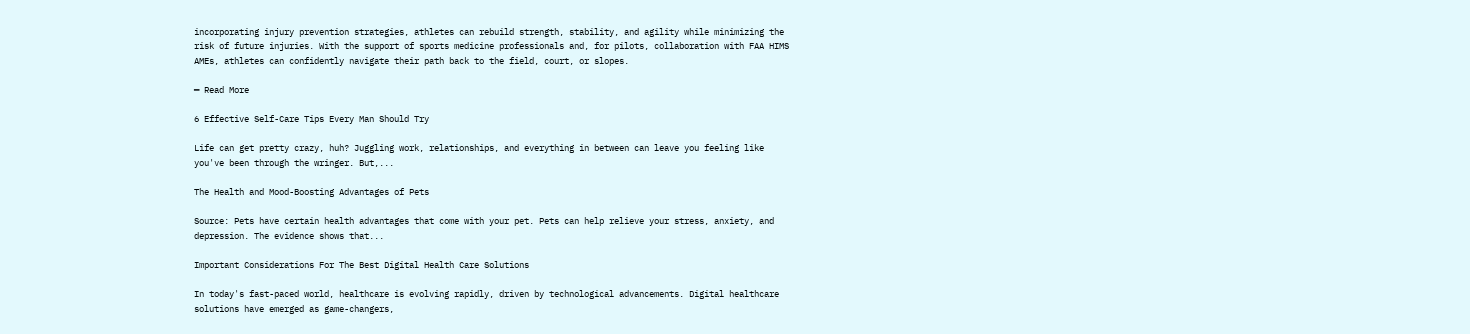incorporating injury prevention strategies, athletes can rebuild strength, stability, and agility while minimizing the risk of future injuries. With the support of sports medicine professionals and, for pilots, collaboration with FAA HIMS AMEs, athletes can confidently navigate their path back to the field, court, or slopes.

━ Read More

6 Effective Self-Care Tips Every Man Should Try

Life can get pretty crazy, huh? Juggling work, relationships, and everything in between can leave you feeling like you've been through the wringer. But,...

The Health and Mood-Boosting Advantages of Pets

Source: Pets have certain health advantages that come with your pet. Pets can help relieve your stress, anxiety, and depression. The evidence shows that...

Important Considerations For The Best Digital Health Care Solutions

In today's fast-paced world, healthcare is evolving rapidly, driven by technological advancements. Digital healthcare solutions have emerged as game-changers,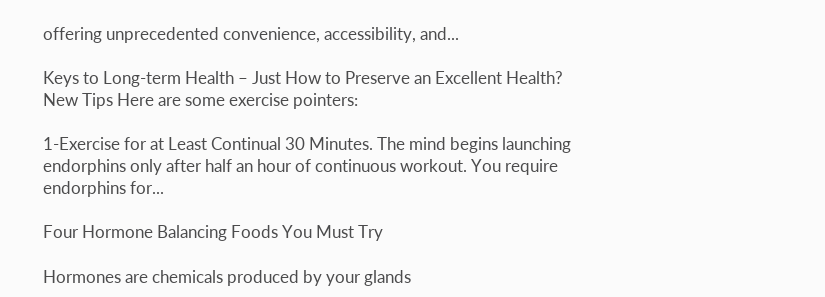offering unprecedented convenience, accessibility, and...

Keys to Long-term Health – Just How to Preserve an Excellent Health? New Tips Here are some exercise pointers:

1-Exercise for at Least Continual 30 Minutes. The mind begins launching endorphins only after half an hour of continuous workout. You require endorphins for...

Four Hormone Balancing Foods You Must Try

Hormones are chemicals produced by your glands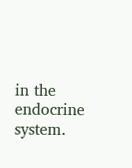in the endocrine system.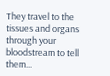They travel to the tissues and organs through your bloodstream to tell them...